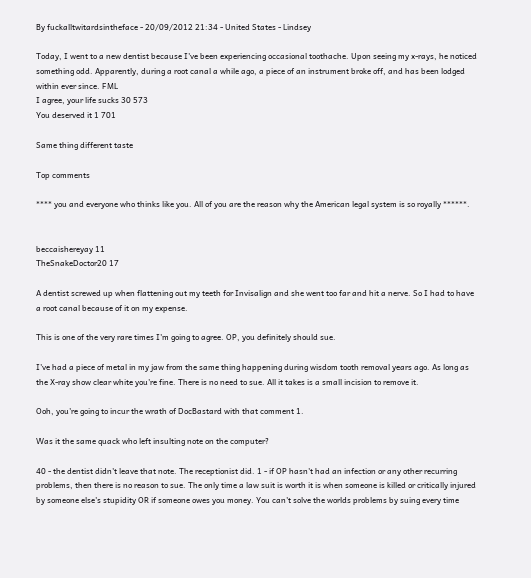By fuckalltwitardsintheface - 20/09/2012 21:34 - United States - Lindsey

Today, I went to a new dentist because I've been experiencing occasional toothache. Upon seeing my x-rays, he noticed something odd. Apparently, during a root canal a while ago, a piece of an instrument broke off, and has been lodged within ever since. FML
I agree, your life sucks 30 573
You deserved it 1 701

Same thing different taste

Top comments

**** you and everyone who thinks like you. All of you are the reason why the American legal system is so royally ******.


beccaishereyay 11
TheSnakeDoctor20 17

A dentist screwed up when flattening out my teeth for Invisalign and she went too far and hit a nerve. So I had to have a root canal because of it on my expense.

This is one of the very rare times I'm going to agree. OP, you definitely should sue.

I've had a piece of metal in my jaw from the same thing happening during wisdom tooth removal years ago. As long as the X-ray show clear white you're fine. There is no need to sue. All it takes is a small incision to remove it.

Ooh, you're going to incur the wrath of DocBastard with that comment 1.

Was it the same quack who left insulting note on the computer?

40 - the dentist didn't leave that note. The receptionist did. 1 - if OP hasn't had an infection or any other recurring problems, then there is no reason to sue. The only time a law suit is worth it is when someone is killed or critically injured by someone else's stupidity OR if someone owes you money. You can't solve the worlds problems by suing every time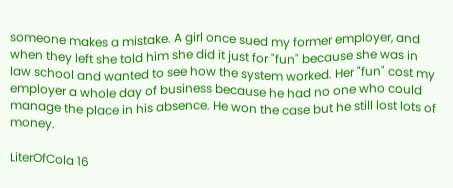someone makes a mistake. A girl once sued my former employer, and when they left she told him she did it just for "fun" because she was in law school and wanted to see how the system worked. Her "fun" cost my employer a whole day of business because he had no one who could manage the place in his absence. He won the case but he still lost lots of money.

LiterOfCola 16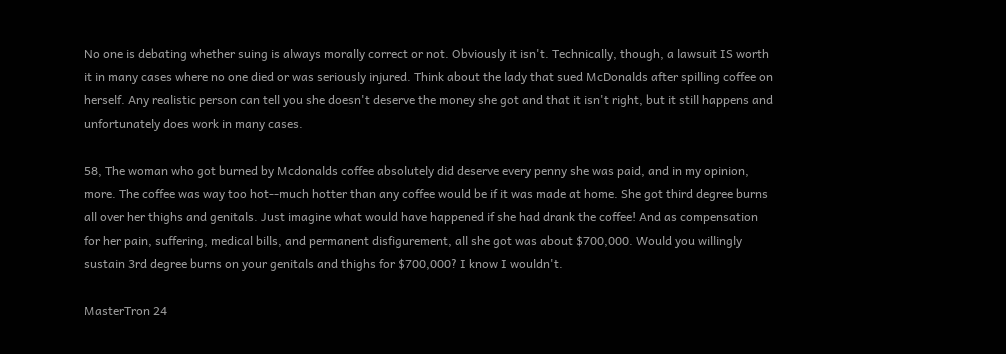No one is debating whether suing is always morally correct or not. Obviously it isn't. Technically, though, a lawsuit IS worth it in many cases where no one died or was seriously injured. Think about the lady that sued McDonalds after spilling coffee on herself. Any realistic person can tell you she doesn't deserve the money she got and that it isn't right, but it still happens and unfortunately does work in many cases.

58, The woman who got burned by Mcdonalds coffee absolutely did deserve every penny she was paid, and in my opinion, more. The coffee was way too hot--much hotter than any coffee would be if it was made at home. She got third degree burns all over her thighs and genitals. Just imagine what would have happened if she had drank the coffee! And as compensation for her pain, suffering, medical bills, and permanent disfigurement, all she got was about $700,000. Would you willingly sustain 3rd degree burns on your genitals and thighs for $700,000? I know I wouldn't.

MasterTron 24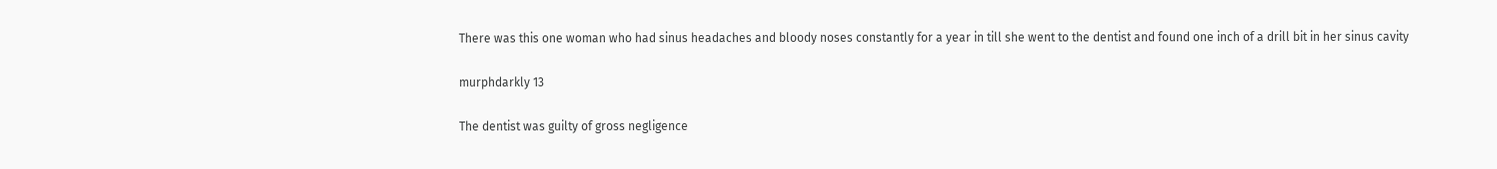There was this one woman who had sinus headaches and bloody noses constantly for a year in till she went to the dentist and found one inch of a drill bit in her sinus cavity

murphdarkly 13

The dentist was guilty of gross negligence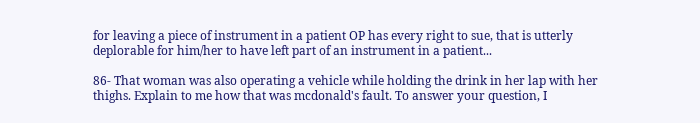for leaving a piece of instrument in a patient OP has every right to sue, that is utterly deplorable for him/her to have left part of an instrument in a patient...

86- That woman was also operating a vehicle while holding the drink in her lap with her thighs. Explain to me how that was mcdonald's fault. To answer your question, I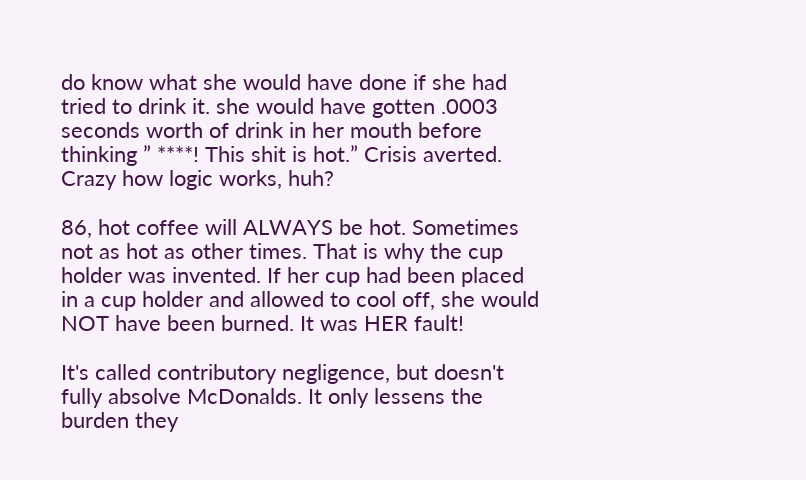do know what she would have done if she had tried to drink it. she would have gotten .0003 seconds worth of drink in her mouth before thinking ” ****! This shit is hot.” Crisis averted. Crazy how logic works, huh?

86, hot coffee will ALWAYS be hot. Sometimes not as hot as other times. That is why the cup holder was invented. If her cup had been placed in a cup holder and allowed to cool off, she would NOT have been burned. It was HER fault!

It's called contributory negligence, but doesn't fully absolve McDonalds. It only lessens the burden they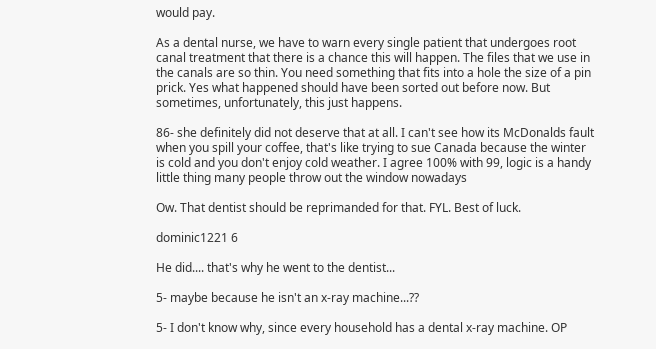would pay.

As a dental nurse, we have to warn every single patient that undergoes root canal treatment that there is a chance this will happen. The files that we use in the canals are so thin. You need something that fits into a hole the size of a pin prick. Yes what happened should have been sorted out before now. But sometimes, unfortunately, this just happens.

86- she definitely did not deserve that at all. I can't see how its McDonalds fault when you spill your coffee, that's like trying to sue Canada because the winter is cold and you don't enjoy cold weather. I agree 100% with 99, logic is a handy little thing many people throw out the window nowadays

Ow. That dentist should be reprimanded for that. FYL. Best of luck.

dominic1221 6

He did.... that's why he went to the dentist...

5- maybe because he isn't an x-ray machine...??

5- I don't know why, since every household has a dental x-ray machine. OP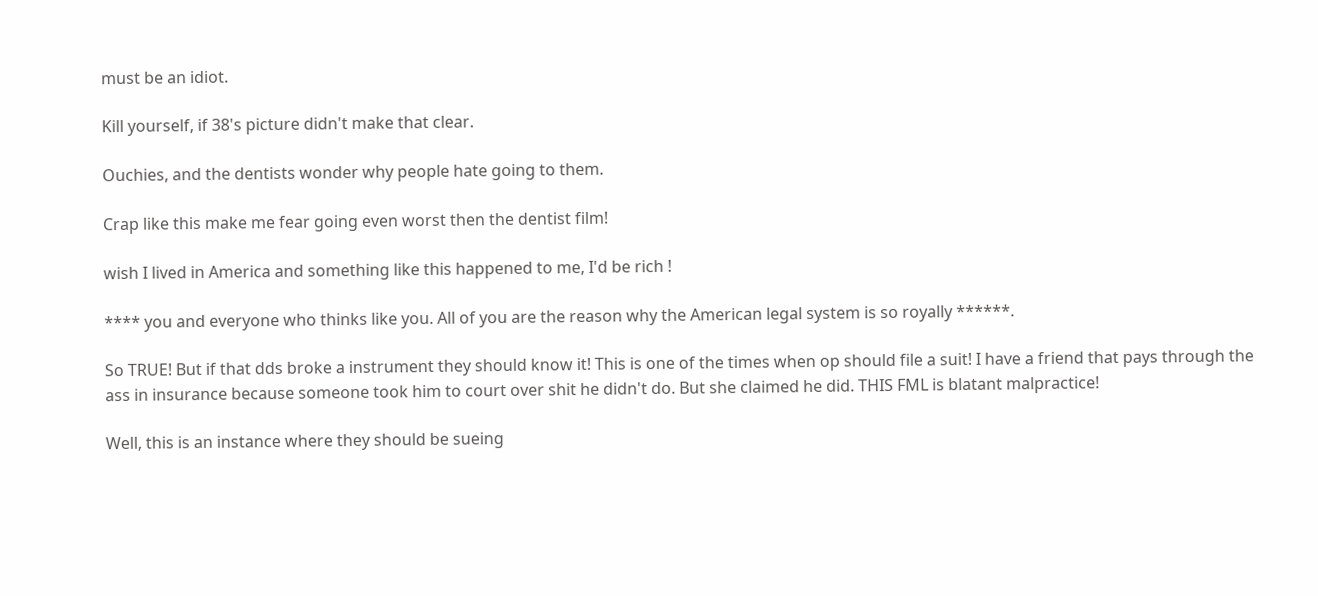must be an idiot.

Kill yourself, if 38's picture didn't make that clear.

Ouchies, and the dentists wonder why people hate going to them.

Crap like this make me fear going even worst then the dentist film!

wish I lived in America and something like this happened to me, I'd be rich !

**** you and everyone who thinks like you. All of you are the reason why the American legal system is so royally ******.

So TRUE! But if that dds broke a instrument they should know it! This is one of the times when op should file a suit! I have a friend that pays through the ass in insurance because someone took him to court over shit he didn't do. But she claimed he did. THIS FML is blatant malpractice!

Well, this is an instance where they should be sueing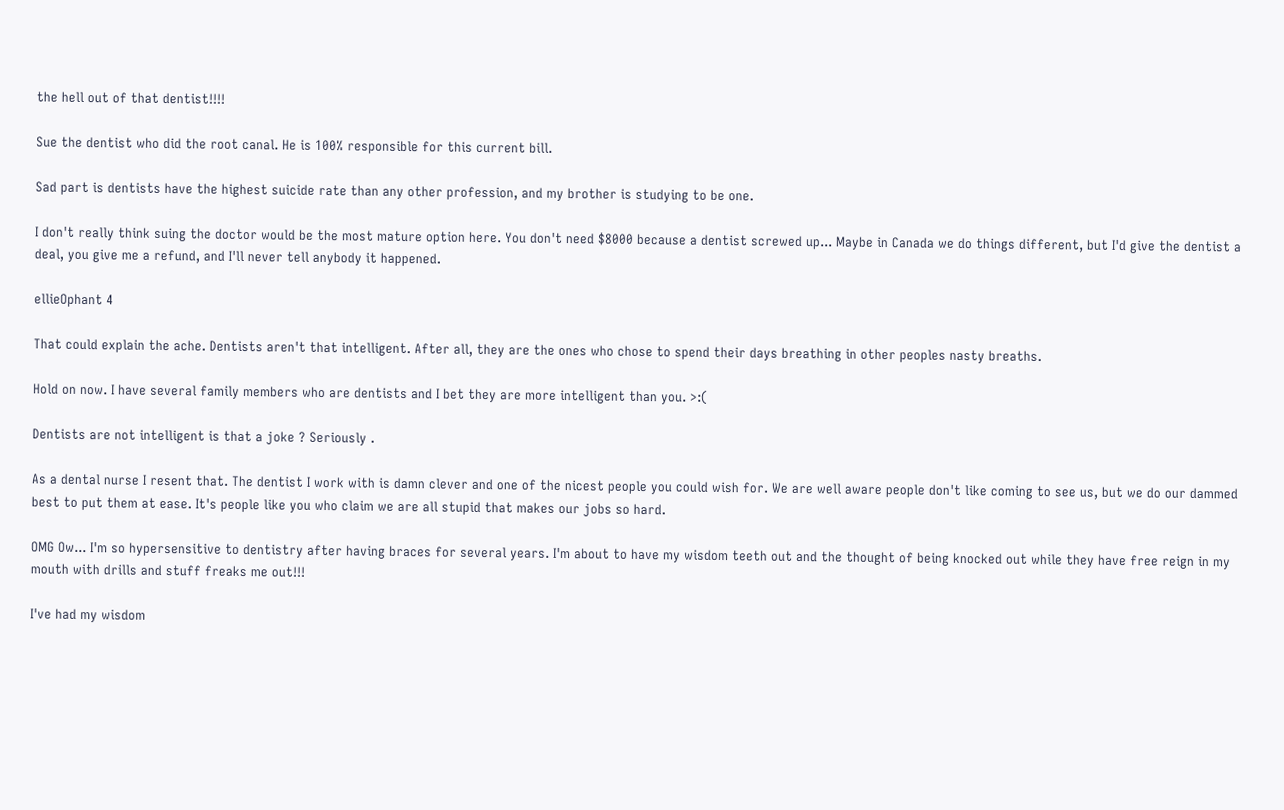the hell out of that dentist!!!!

Sue the dentist who did the root canal. He is 100% responsible for this current bill.

Sad part is dentists have the highest suicide rate than any other profession, and my brother is studying to be one.

I don't really think suing the doctor would be the most mature option here. You don't need $8000 because a dentist screwed up... Maybe in Canada we do things different, but I'd give the dentist a deal, you give me a refund, and I'll never tell anybody it happened.

ellieOphant 4

That could explain the ache. Dentists aren't that intelligent. After all, they are the ones who chose to spend their days breathing in other peoples nasty breaths.

Hold on now. I have several family members who are dentists and I bet they are more intelligent than you. >:(

Dentists are not intelligent is that a joke ? Seriously .

As a dental nurse I resent that. The dentist I work with is damn clever and one of the nicest people you could wish for. We are well aware people don't like coming to see us, but we do our dammed best to put them at ease. It's people like you who claim we are all stupid that makes our jobs so hard.

OMG Ow... I'm so hypersensitive to dentistry after having braces for several years. I'm about to have my wisdom teeth out and the thought of being knocked out while they have free reign in my mouth with drills and stuff freaks me out!!!

I've had my wisdom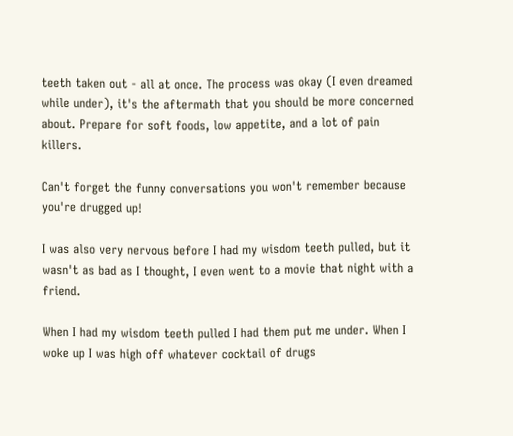teeth taken out - all at once. The process was okay (I even dreamed while under), it's the aftermath that you should be more concerned about. Prepare for soft foods, low appetite, and a lot of pain killers.

Can't forget the funny conversations you won't remember because you're drugged up!

I was also very nervous before I had my wisdom teeth pulled, but it wasn't as bad as I thought, I even went to a movie that night with a friend.

When I had my wisdom teeth pulled I had them put me under. When I woke up I was high off whatever cocktail of drugs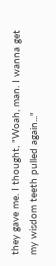they gave me. I thought, "Woah, man. I wanna get my wisdom teeth pulled again..."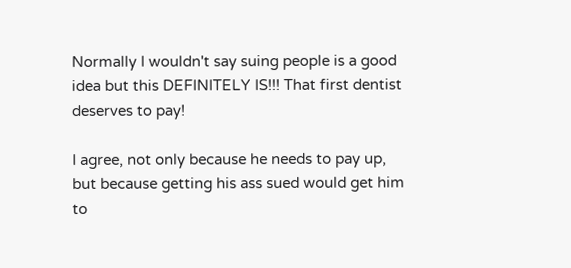Normally I wouldn't say suing people is a good idea but this DEFINITELY IS!!! That first dentist deserves to pay!

I agree, not only because he needs to pay up, but because getting his ass sued would get him to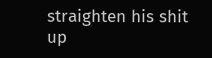straighten his shit up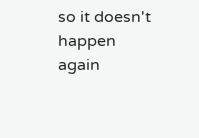so it doesn't happen again